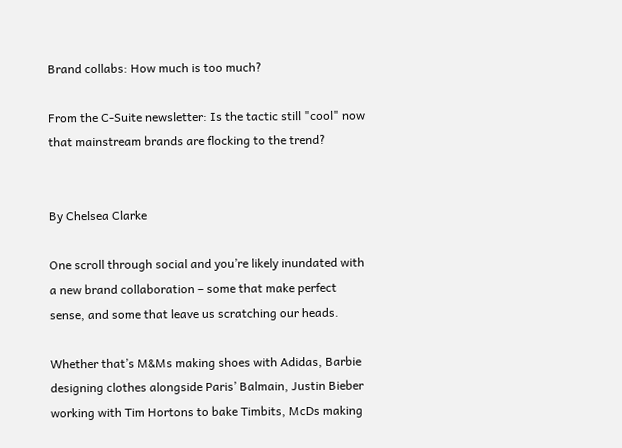Brand collabs: How much is too much?

From the C-Suite newsletter: Is the tactic still "cool" now that mainstream brands are flocking to the trend?


By Chelsea Clarke

One scroll through social and you’re likely inundated with a new brand collaboration – some that make perfect sense, and some that leave us scratching our heads.

Whether that’s M&Ms making shoes with Adidas, Barbie designing clothes alongside Paris’ Balmain, Justin Bieber working with Tim Hortons to bake Timbits, McDs making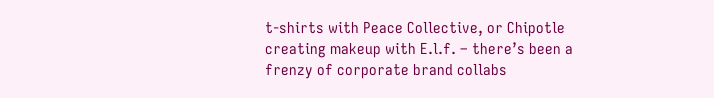t-shirts with Peace Collective, or Chipotle creating makeup with E.l.f. – there’s been a frenzy of corporate brand collabs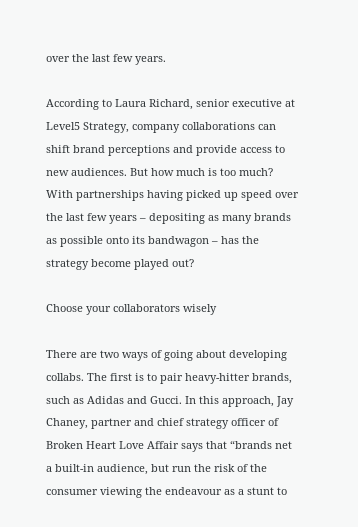over the last few years.

According to Laura Richard, senior executive at Level5 Strategy, company collaborations can shift brand perceptions and provide access to new audiences. But how much is too much? With partnerships having picked up speed over the last few years – depositing as many brands as possible onto its bandwagon – has the strategy become played out?

Choose your collaborators wisely

There are two ways of going about developing collabs. The first is to pair heavy-hitter brands, such as Adidas and Gucci. In this approach, Jay Chaney, partner and chief strategy officer of Broken Heart Love Affair says that “brands net a built-in audience, but run the risk of the consumer viewing the endeavour as a stunt to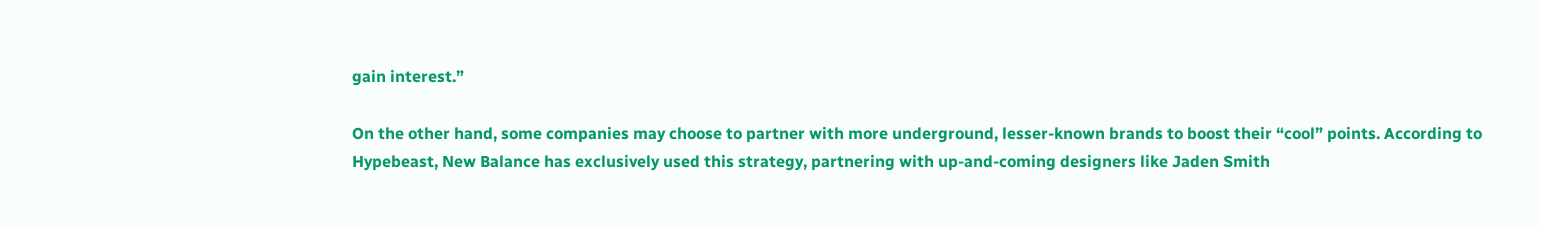gain interest.”

On the other hand, some companies may choose to partner with more underground, lesser-known brands to boost their “cool” points. According to Hypebeast, New Balance has exclusively used this strategy, partnering with up-and-coming designers like Jaden Smith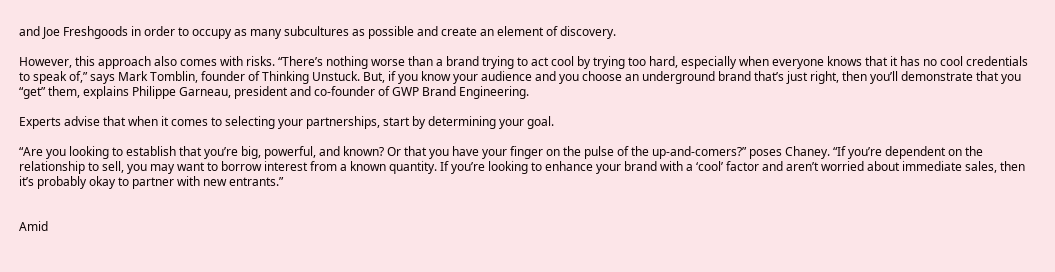and Joe Freshgoods in order to occupy as many subcultures as possible and create an element of discovery.

However, this approach also comes with risks. “There’s nothing worse than a brand trying to act cool by trying too hard, especially when everyone knows that it has no cool credentials to speak of,” says Mark Tomblin, founder of Thinking Unstuck. But, if you know your audience and you choose an underground brand that’s just right, then you’ll demonstrate that you “get” them, explains Philippe Garneau, president and co-founder of GWP Brand Engineering.

Experts advise that when it comes to selecting your partnerships, start by determining your goal.

“Are you looking to establish that you’re big, powerful, and known? Or that you have your finger on the pulse of the up-and-comers?” poses Chaney. “If you’re dependent on the relationship to sell, you may want to borrow interest from a known quantity. If you’re looking to enhance your brand with a ‘cool’ factor and aren’t worried about immediate sales, then it’s probably okay to partner with new entrants.”


Amid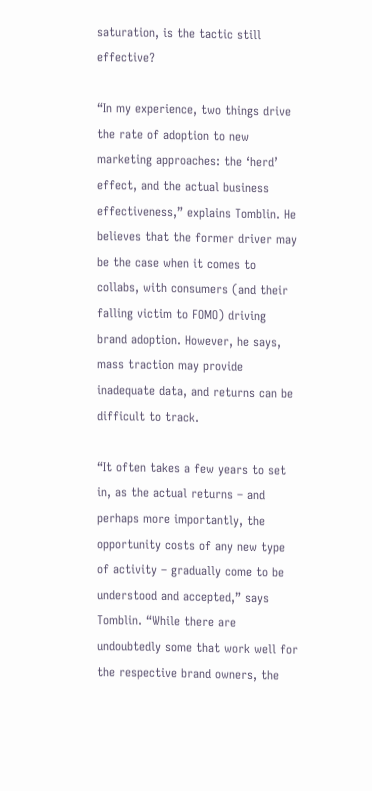saturation, is the tactic still effective?

“In my experience, two things drive the rate of adoption to new marketing approaches: the ‘herd’ effect, and the actual business effectiveness,” explains Tomblin. He believes that the former driver may be the case when it comes to collabs, with consumers (and their falling victim to FOMO) driving brand adoption. However, he says, mass traction may provide inadequate data, and returns can be difficult to track.

“It often takes a few years to set in, as the actual returns – and perhaps more importantly, the opportunity costs of any new type of activity – gradually come to be understood and accepted,” says Tomblin. “While there are undoubtedly some that work well for the respective brand owners, the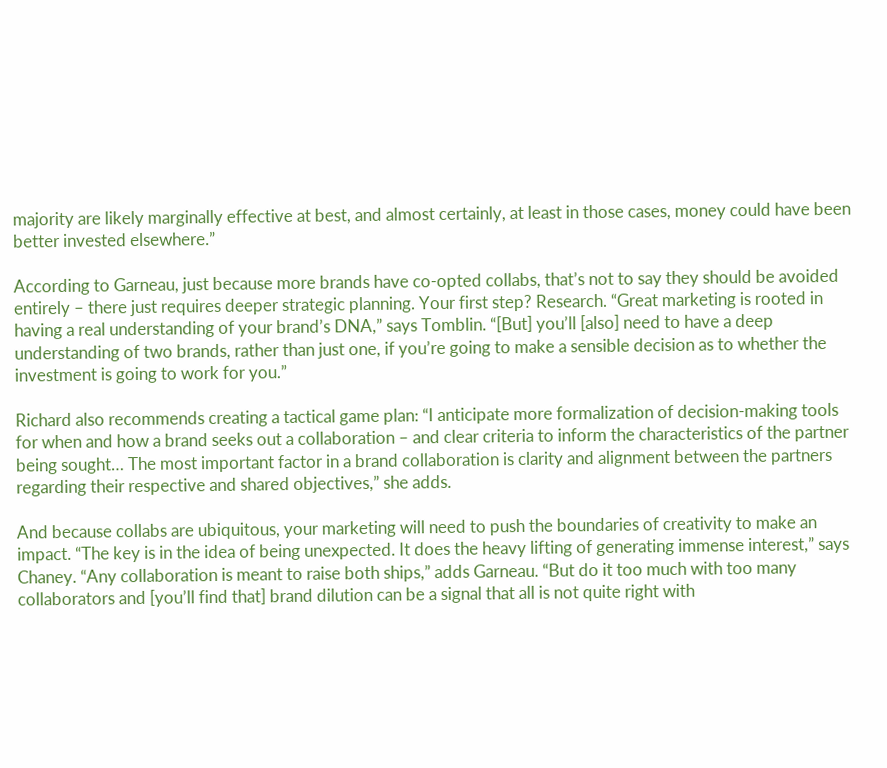majority are likely marginally effective at best, and almost certainly, at least in those cases, money could have been better invested elsewhere.”

According to Garneau, just because more brands have co-opted collabs, that’s not to say they should be avoided entirely – there just requires deeper strategic planning. Your first step? Research. “Great marketing is rooted in having a real understanding of your brand’s DNA,” says Tomblin. “[But] you’ll [also] need to have a deep understanding of two brands, rather than just one, if you’re going to make a sensible decision as to whether the investment is going to work for you.”

Richard also recommends creating a tactical game plan: “I anticipate more formalization of decision-making tools for when and how a brand seeks out a collaboration – and clear criteria to inform the characteristics of the partner being sought… The most important factor in a brand collaboration is clarity and alignment between the partners regarding their respective and shared objectives,” she adds.

And because collabs are ubiquitous, your marketing will need to push the boundaries of creativity to make an impact. “The key is in the idea of being unexpected. It does the heavy lifting of generating immense interest,” says Chaney. “Any collaboration is meant to raise both ships,” adds Garneau. “But do it too much with too many collaborators and [you’ll find that] brand dilution can be a signal that all is not quite right with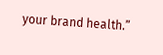your brand health.”